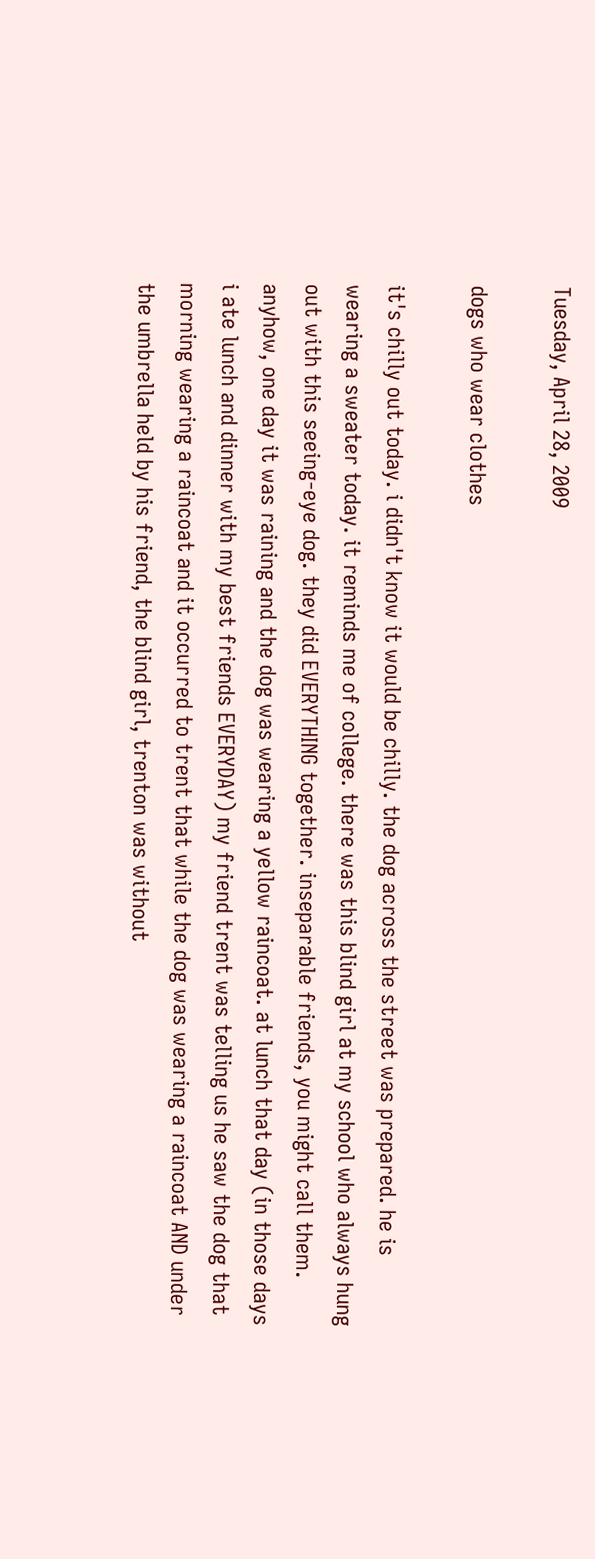Tuesday, April 28, 2009

dogs who wear clothes

it's chilly out today. i didn't know it would be chilly. the dog across the street was prepared. he is wearing a sweater today. it reminds me of college. there was this blind girl at my school who always hung out with this seeing-eye dog. they did EVERYTHING together. inseparable friends, you might call them. anyhow, one day it was raining and the dog was wearing a yellow raincoat. at lunch that day (in those days i ate lunch and dinner with my best friends EVERYDAY) my friend trent was telling us he saw the dog that morning wearing a raincoat and it occurred to trent that while the dog was wearing a raincoat AND under the umbrella held by his friend, the blind girl, trenton was without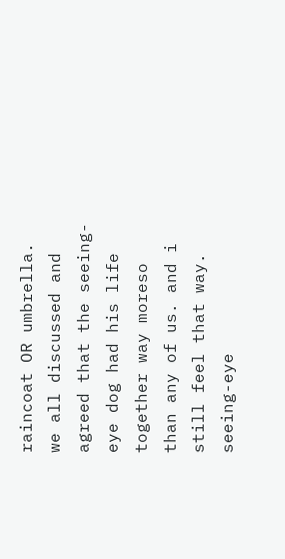raincoat OR umbrella. we all discussed and agreed that the seeing-eye dog had his life together way moreso than any of us. and i still feel that way. seeing-eye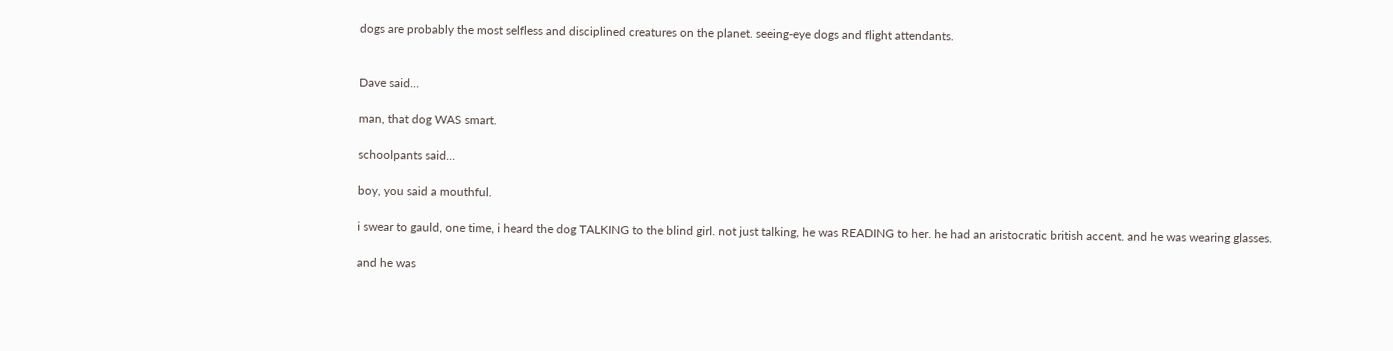dogs are probably the most selfless and disciplined creatures on the planet. seeing-eye dogs and flight attendants.


Dave said...

man, that dog WAS smart.

schoolpants said...

boy, you said a mouthful.

i swear to gauld, one time, i heard the dog TALKING to the blind girl. not just talking, he was READING to her. he had an aristocratic british accent. and he was wearing glasses.

and he was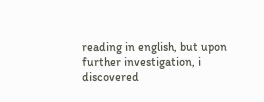reading in english, but upon further investigation, i discovered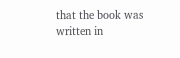that the book was written in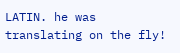LATIN. he was translating on the fly!